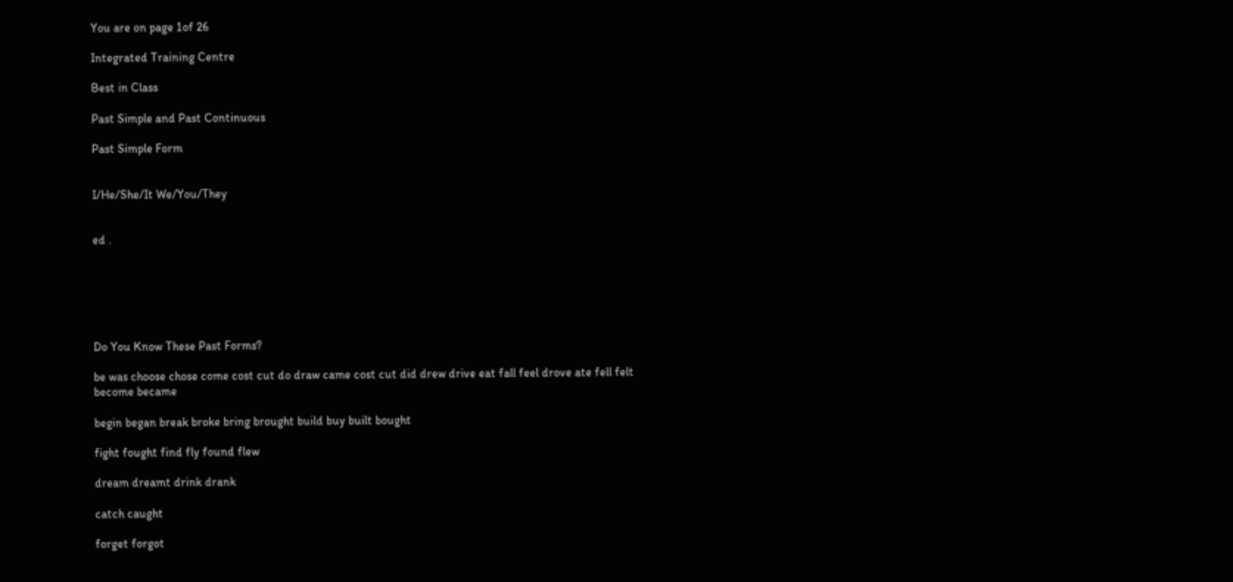You are on page 1of 26

Integrated Training Centre

Best in Class

Past Simple and Past Continuous

Past Simple Form


I/He/She/It We/You/They


ed .






Do You Know These Past Forms?

be was choose chose come cost cut do draw came cost cut did drew drive eat fall feel drove ate fell felt
become became

begin began break broke bring brought build buy built bought

fight fought find fly found flew

dream dreamt drink drank

catch caught

forget forgot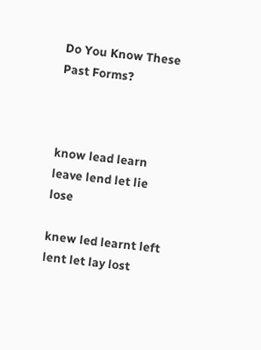Do You Know These Past Forms?



know lead learn leave lend let lie lose

knew led learnt left lent let lay lost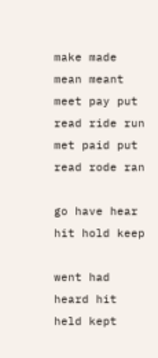make made mean meant meet pay put read ride run met paid put read rode ran

go have hear hit hold keep

went had heard hit held kept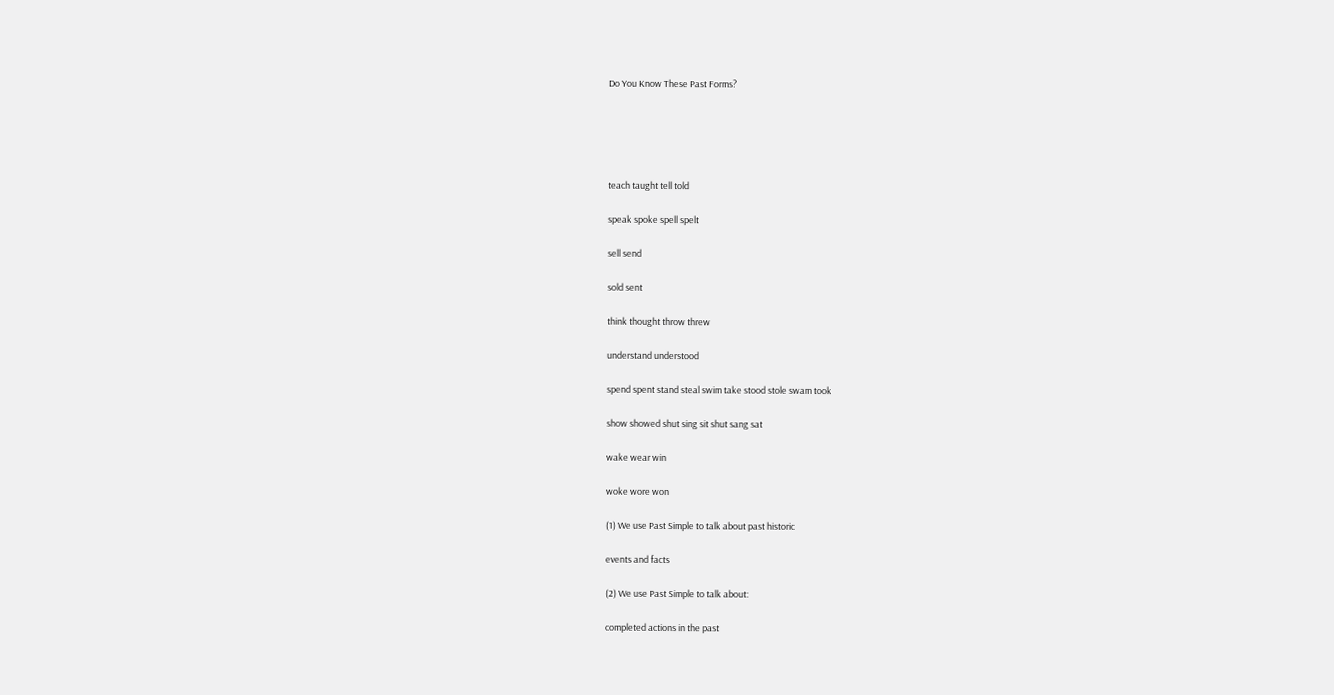Do You Know These Past Forms?





teach taught tell told

speak spoke spell spelt

sell send

sold sent

think thought throw threw

understand understood

spend spent stand steal swim take stood stole swam took

show showed shut sing sit shut sang sat

wake wear win

woke wore won

(1) We use Past Simple to talk about past historic

events and facts

(2) We use Past Simple to talk about:

completed actions in the past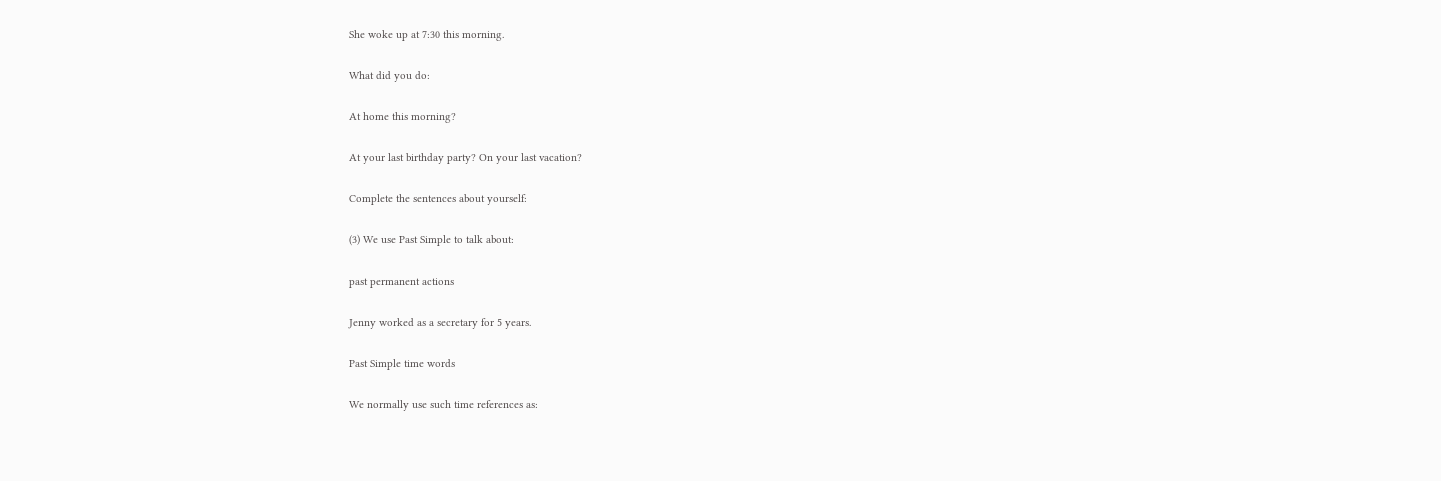She woke up at 7:30 this morning.

What did you do:

At home this morning?

At your last birthday party? On your last vacation?

Complete the sentences about yourself:

(3) We use Past Simple to talk about:

past permanent actions

Jenny worked as a secretary for 5 years.

Past Simple time words

We normally use such time references as: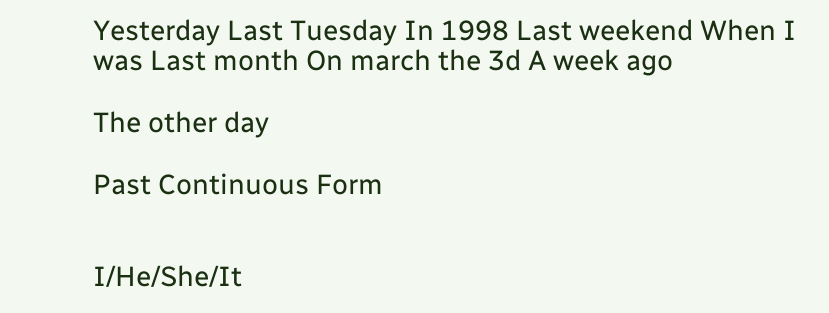Yesterday Last Tuesday In 1998 Last weekend When I was Last month On march the 3d A week ago

The other day

Past Continuous Form


I/He/She/It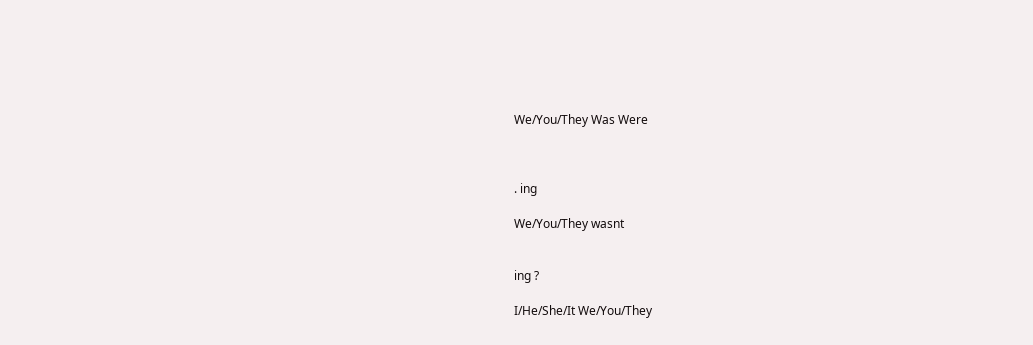We/You/They Was Were



. ing

We/You/They wasnt


ing ?

I/He/She/It We/You/They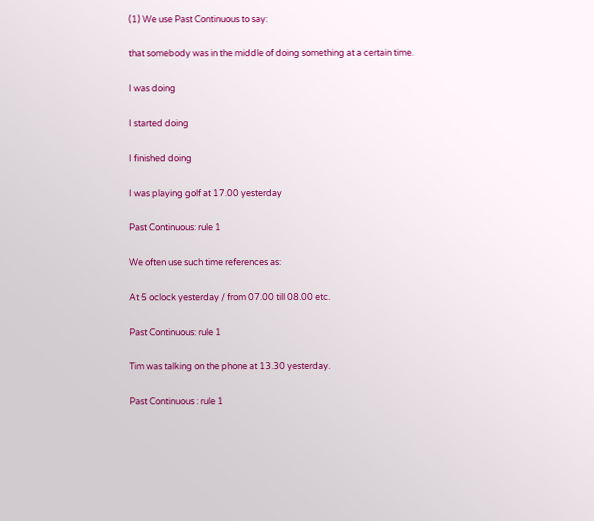(1) We use Past Continuous to say:

that somebody was in the middle of doing something at a certain time.

I was doing

I started doing

I finished doing

I was playing golf at 17.00 yesterday

Past Continuous: rule 1

We often use such time references as:

At 5 oclock yesterday / from 07.00 till 08.00 etc.

Past Continuous: rule 1

Tim was talking on the phone at 13.30 yesterday.

Past Continuous : rule 1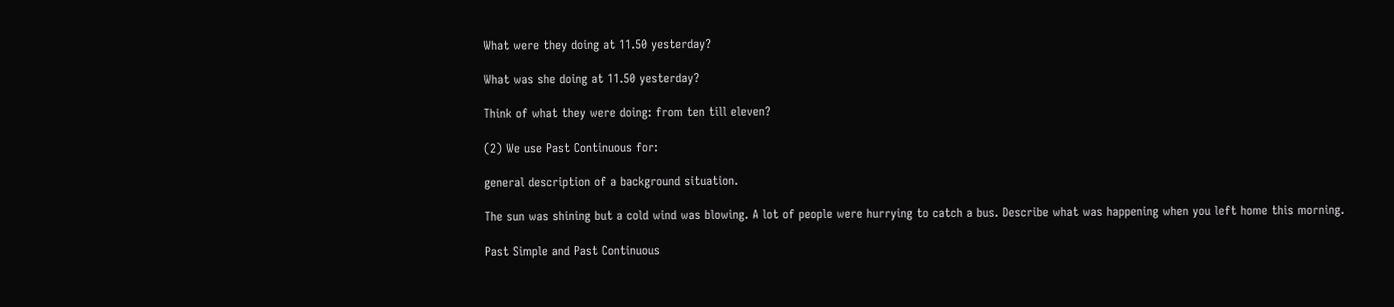What were they doing at 11.50 yesterday?

What was she doing at 11.50 yesterday?

Think of what they were doing: from ten till eleven?

(2) We use Past Continuous for:

general description of a background situation.

The sun was shining but a cold wind was blowing. A lot of people were hurrying to catch a bus. Describe what was happening when you left home this morning.

Past Simple and Past Continuous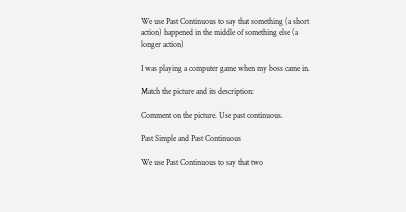We use Past Continuous to say that something (a short action) happened in the middle of something else (a longer action)

I was playing a computer game when my boss came in.

Match the picture and its description:

Comment on the picture. Use past continuous.

Past Simple and Past Continuous

We use Past Continuous to say that two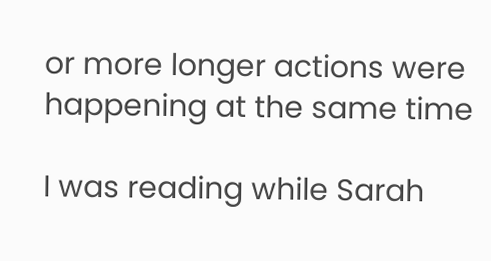or more longer actions were happening at the same time

I was reading while Sarah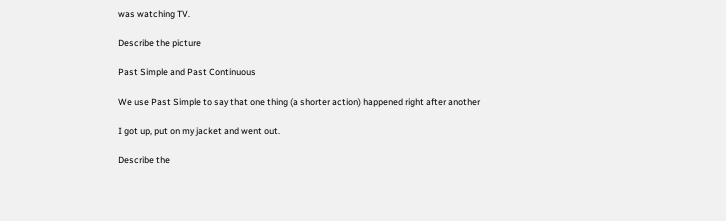was watching TV.

Describe the picture

Past Simple and Past Continuous

We use Past Simple to say that one thing (a shorter action) happened right after another

I got up, put on my jacket and went out.

Describe the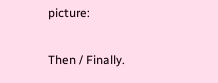picture:

Then / Finally.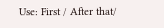Use: First / After that/